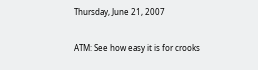Thursday, June 21, 2007

ATM: See how easy it is for crooks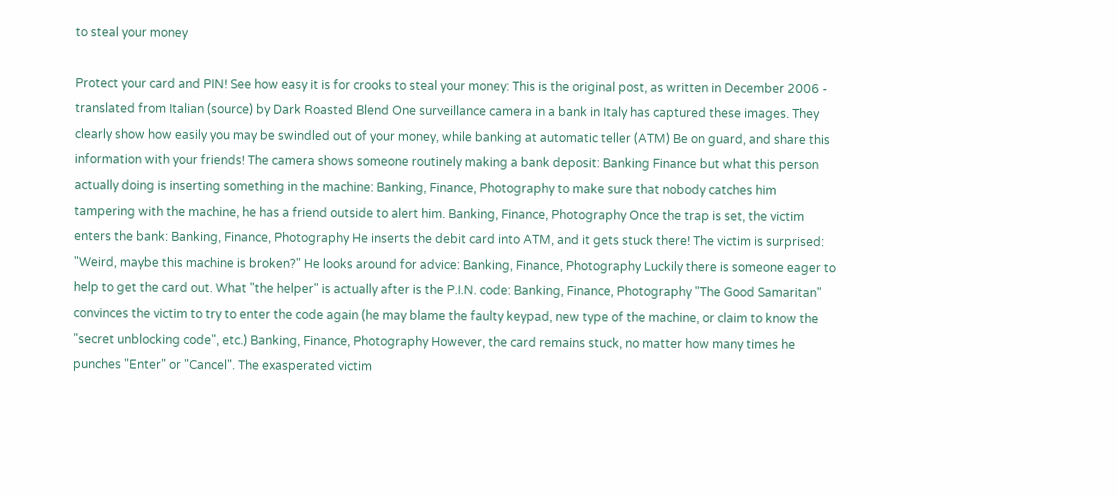to steal your money

Protect your card and PIN! See how easy it is for crooks to steal your money: This is the original post, as written in December 2006 - translated from Italian (source) by Dark Roasted Blend One surveillance camera in a bank in Italy has captured these images. They clearly show how easily you may be swindled out of your money, while banking at automatic teller (ATM) Be on guard, and share this information with your friends! The camera shows someone routinely making a bank deposit: Banking Finance but what this person actually doing is inserting something in the machine: Banking, Finance, Photography to make sure that nobody catches him tampering with the machine, he has a friend outside to alert him. Banking, Finance, Photography Once the trap is set, the victim enters the bank: Banking, Finance, Photography He inserts the debit card into ATM, and it gets stuck there! The victim is surprised: "Weird, maybe this machine is broken?" He looks around for advice: Banking, Finance, Photography Luckily there is someone eager to help to get the card out. What "the helper" is actually after is the P.I.N. code: Banking, Finance, Photography "The Good Samaritan" convinces the victim to try to enter the code again (he may blame the faulty keypad, new type of the machine, or claim to know the "secret unblocking code", etc.) Banking, Finance, Photography However, the card remains stuck, no matter how many times he punches "Enter" or "Cancel". The exasperated victim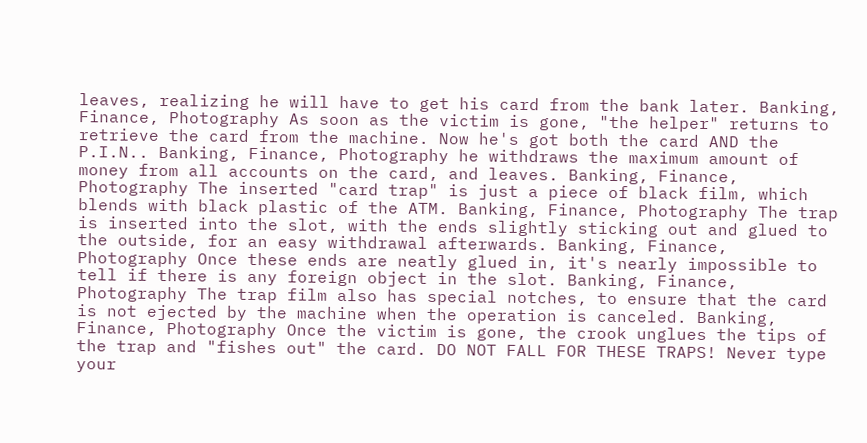leaves, realizing he will have to get his card from the bank later. Banking, Finance, Photography As soon as the victim is gone, "the helper" returns to retrieve the card from the machine. Now he's got both the card AND the P.I.N.. Banking, Finance, Photography he withdraws the maximum amount of money from all accounts on the card, and leaves. Banking, Finance, Photography The inserted "card trap" is just a piece of black film, which blends with black plastic of the ATM. Banking, Finance, Photography The trap is inserted into the slot, with the ends slightly sticking out and glued to the outside, for an easy withdrawal afterwards. Banking, Finance, Photography Once these ends are neatly glued in, it's nearly impossible to tell if there is any foreign object in the slot. Banking, Finance, Photography The trap film also has special notches, to ensure that the card is not ejected by the machine when the operation is canceled. Banking, Finance, Photography Once the victim is gone, the crook unglues the tips of the trap and "fishes out" the card. DO NOT FALL FOR THESE TRAPS! Never type your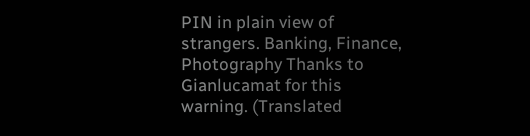PIN in plain view of strangers. Banking, Finance, Photography Thanks to Gianlucamat for this warning. (Translated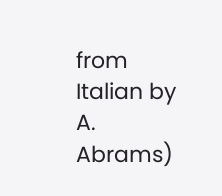from Italian by A. Abrams)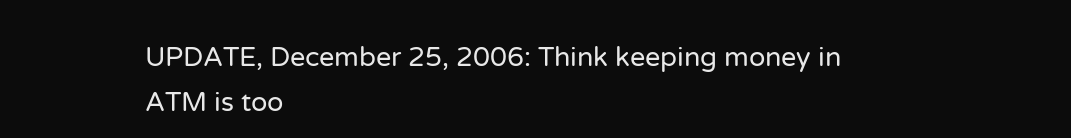UPDATE, December 25, 2006: Think keeping money in ATM is too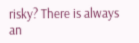risky? There is always an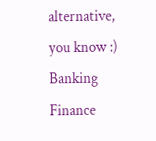alternative, you know :) Banking Finance